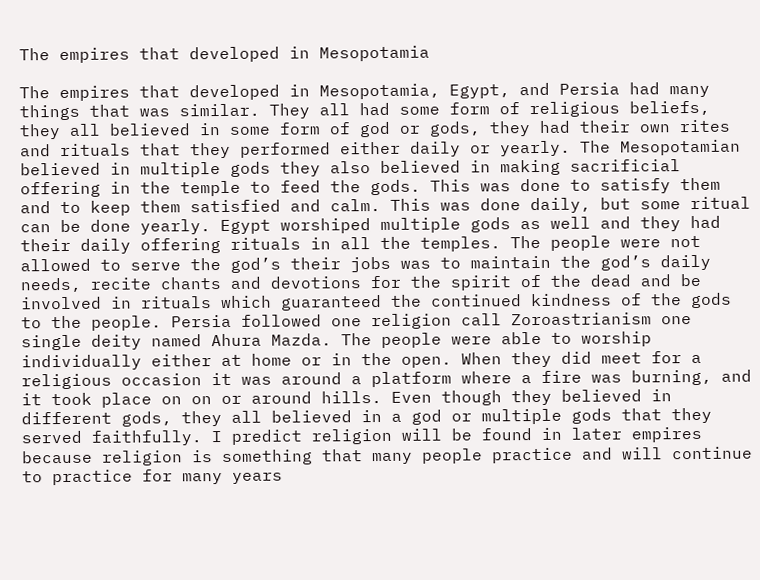The empires that developed in Mesopotamia

The empires that developed in Mesopotamia, Egypt, and Persia had many things that was similar. They all had some form of religious beliefs, they all believed in some form of god or gods, they had their own rites and rituals that they performed either daily or yearly. The Mesopotamian believed in multiple gods they also believed in making sacrificial offering in the temple to feed the gods. This was done to satisfy them and to keep them satisfied and calm. This was done daily, but some ritual can be done yearly. Egypt worshiped multiple gods as well and they had their daily offering rituals in all the temples. The people were not allowed to serve the god’s their jobs was to maintain the god’s daily needs, recite chants and devotions for the spirit of the dead and be involved in rituals which guaranteed the continued kindness of the gods to the people. Persia followed one religion call Zoroastrianism one single deity named Ahura Mazda. The people were able to worship individually either at home or in the open. When they did meet for a religious occasion it was around a platform where a fire was burning, and it took place on on or around hills. Even though they believed in different gods, they all believed in a god or multiple gods that they served faithfully. I predict religion will be found in later empires because religion is something that many people practice and will continue to practice for many years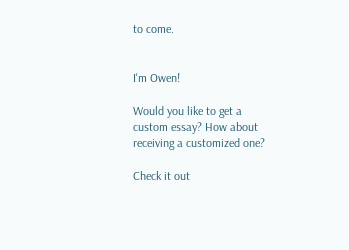to come.


I'm Owen!

Would you like to get a custom essay? How about receiving a customized one?

Check it out